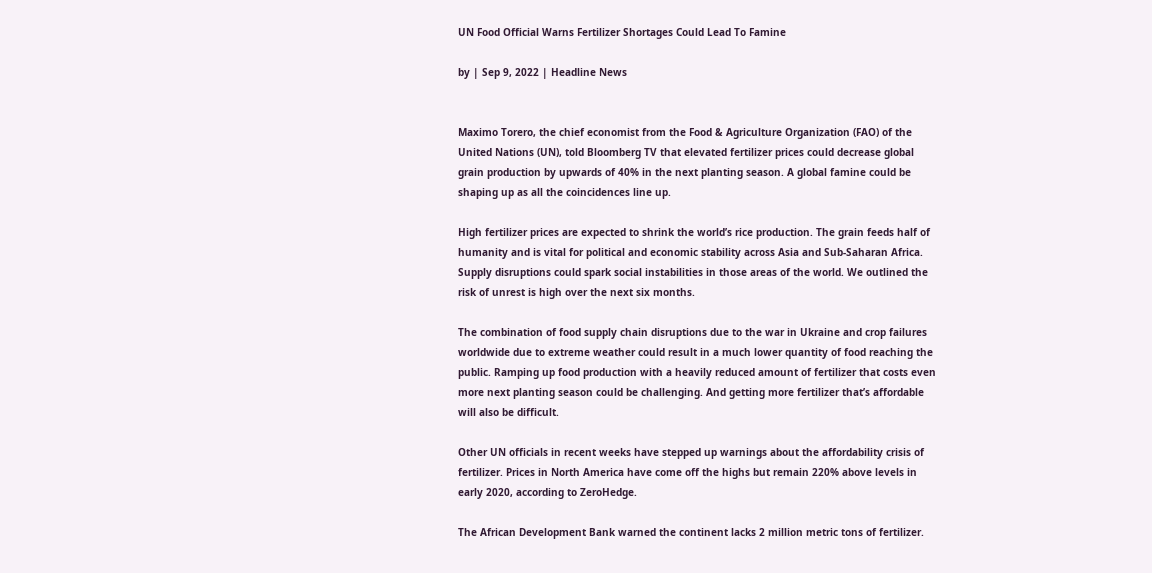UN Food Official Warns Fertilizer Shortages Could Lead To Famine

by | Sep 9, 2022 | Headline News


Maximo Torero, the chief economist from the Food & Agriculture Organization (FAO) of the United Nations (UN), told Bloomberg TV that elevated fertilizer prices could decrease global grain production by upwards of 40% in the next planting season. A global famine could be shaping up as all the coincidences line up.

High fertilizer prices are expected to shrink the world’s rice production. The grain feeds half of humanity and is vital for political and economic stability across Asia and Sub-Saharan Africa. Supply disruptions could spark social instabilities in those areas of the world. We outlined the risk of unrest is high over the next six months.

The combination of food supply chain disruptions due to the war in Ukraine and crop failures worldwide due to extreme weather could result in a much lower quantity of food reaching the public. Ramping up food production with a heavily reduced amount of fertilizer that costs even more next planting season could be challenging. And getting more fertilizer that’s affordable will also be difficult.

Other UN officials in recent weeks have stepped up warnings about the affordability crisis of fertilizer. Prices in North America have come off the highs but remain 220% above levels in early 2020, according to ZeroHedge.

The African Development Bank warned the continent lacks 2 million metric tons of fertilizer.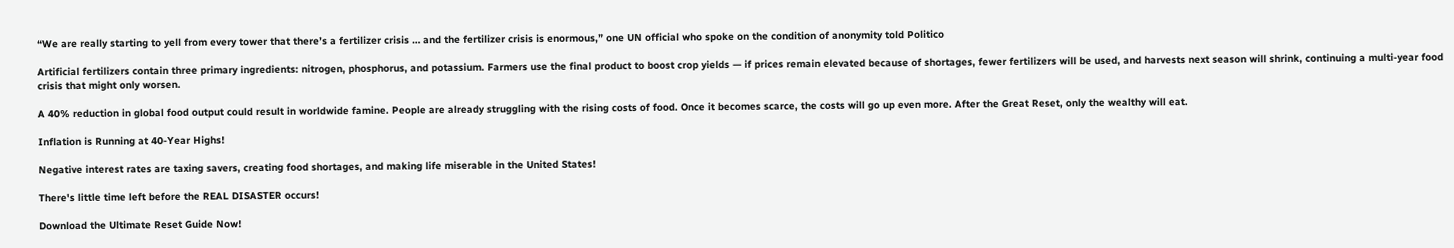“We are really starting to yell from every tower that there’s a fertilizer crisis … and the fertilizer crisis is enormous,” one UN official who spoke on the condition of anonymity told Politico

Artificial fertilizers contain three primary ingredients: nitrogen, phosphorus, and potassium. Farmers use the final product to boost crop yields — if prices remain elevated because of shortages, fewer fertilizers will be used, and harvests next season will shrink, continuing a multi-year food crisis that might only worsen.

A 40% reduction in global food output could result in worldwide famine. People are already struggling with the rising costs of food. Once it becomes scarce, the costs will go up even more. After the Great Reset, only the wealthy will eat.

Inflation is Running at 40-Year Highs!

Negative interest rates are taxing savers, creating food shortages, and making life miserable in the United States!

There's little time left before the REAL DISASTER occurs!

Download the Ultimate Reset Guide Now!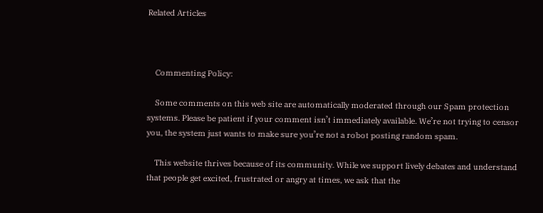Related Articles



    Commenting Policy:

    Some comments on this web site are automatically moderated through our Spam protection systems. Please be patient if your comment isn’t immediately available. We’re not trying to censor you, the system just wants to make sure you’re not a robot posting random spam.

    This website thrives because of its community. While we support lively debates and understand that people get excited, frustrated or angry at times, we ask that the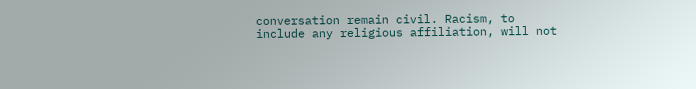conversation remain civil. Racism, to include any religious affiliation, will not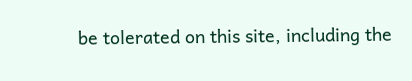be tolerated on this site, including the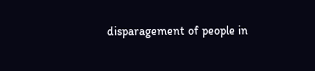disparagement of people in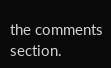the comments section.